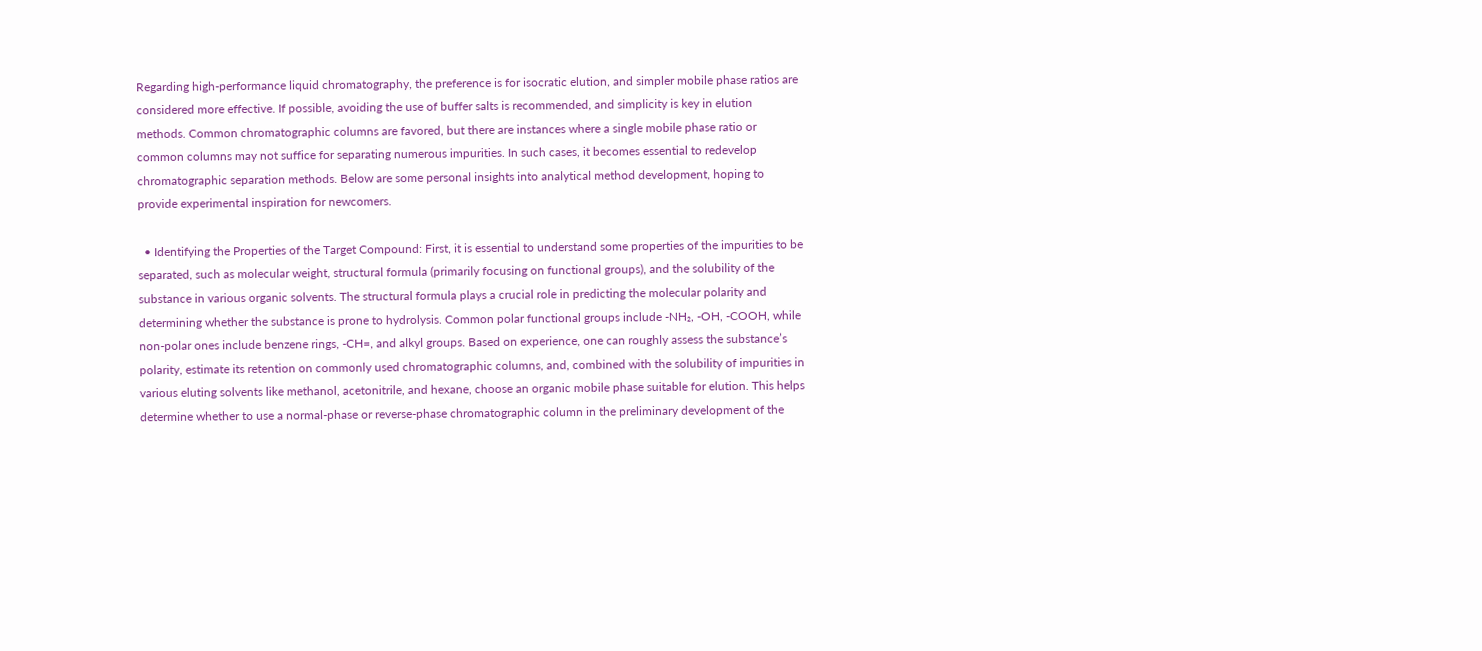Regarding high-performance liquid chromatography, the preference is for isocratic elution, and simpler mobile phase ratios are considered more effective. If possible, avoiding the use of buffer salts is recommended, and simplicity is key in elution methods. Common chromatographic columns are favored, but there are instances where a single mobile phase ratio or common columns may not suffice for separating numerous impurities. In such cases, it becomes essential to redevelop chromatographic separation methods. Below are some personal insights into analytical method development, hoping to provide experimental inspiration for newcomers.

  • Identifying the Properties of the Target Compound: First, it is essential to understand some properties of the impurities to be separated, such as molecular weight, structural formula (primarily focusing on functional groups), and the solubility of the substance in various organic solvents. The structural formula plays a crucial role in predicting the molecular polarity and determining whether the substance is prone to hydrolysis. Common polar functional groups include -NH₂, -OH, -COOH, while non-polar ones include benzene rings, -CH=, and alkyl groups. Based on experience, one can roughly assess the substance’s polarity, estimate its retention on commonly used chromatographic columns, and, combined with the solubility of impurities in various eluting solvents like methanol, acetonitrile, and hexane, choose an organic mobile phase suitable for elution. This helps determine whether to use a normal-phase or reverse-phase chromatographic column in the preliminary development of the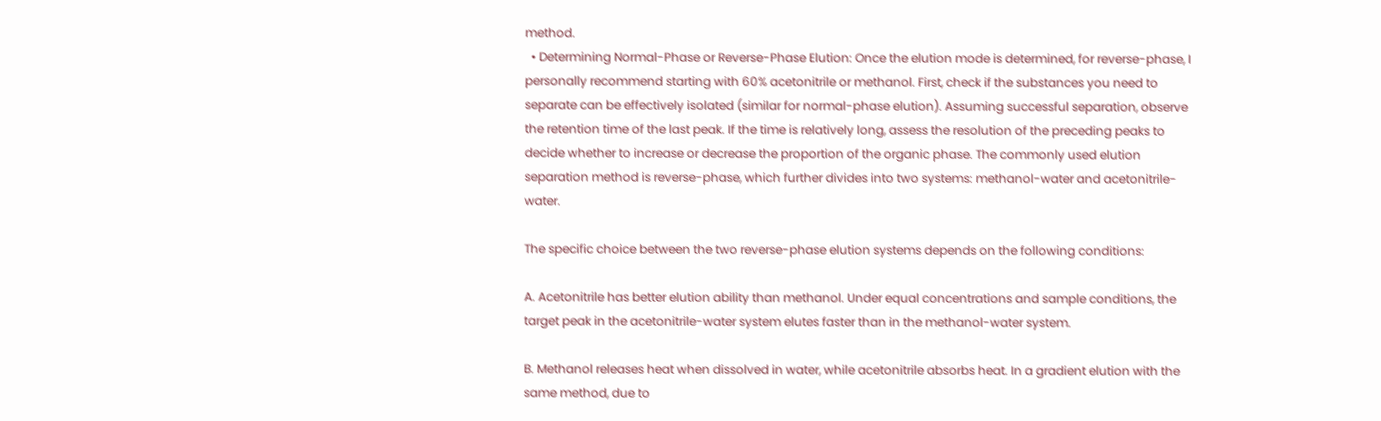method.
  • Determining Normal-Phase or Reverse-Phase Elution: Once the elution mode is determined, for reverse-phase, I personally recommend starting with 60% acetonitrile or methanol. First, check if the substances you need to separate can be effectively isolated (similar for normal-phase elution). Assuming successful separation, observe the retention time of the last peak. If the time is relatively long, assess the resolution of the preceding peaks to decide whether to increase or decrease the proportion of the organic phase. The commonly used elution separation method is reverse-phase, which further divides into two systems: methanol-water and acetonitrile-water.

The specific choice between the two reverse-phase elution systems depends on the following conditions:

A. Acetonitrile has better elution ability than methanol. Under equal concentrations and sample conditions, the target peak in the acetonitrile-water system elutes faster than in the methanol-water system.

B. Methanol releases heat when dissolved in water, while acetonitrile absorbs heat. In a gradient elution with the same method, due to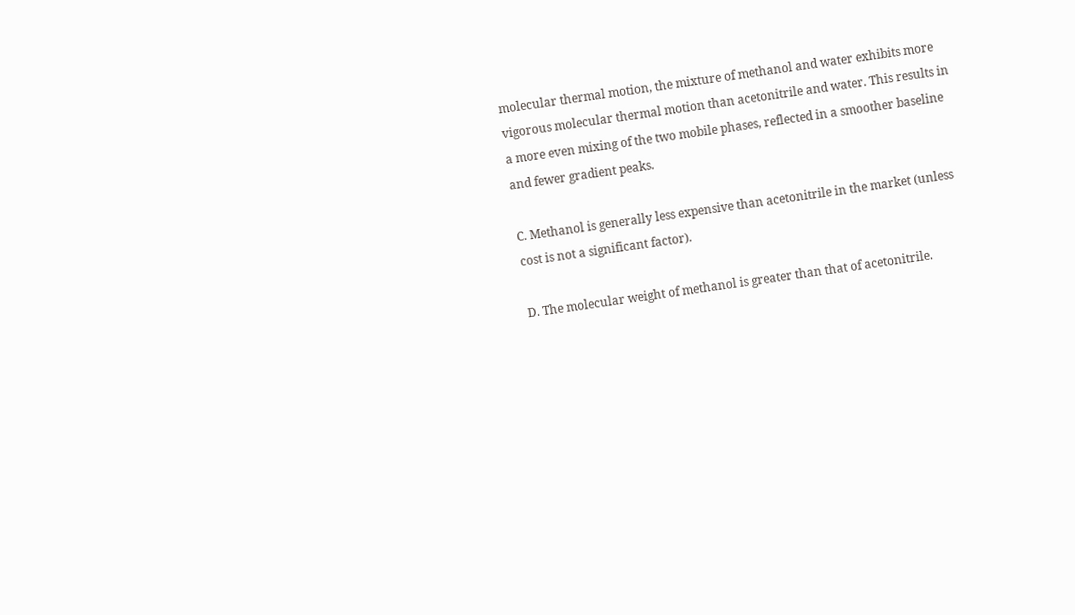molecular thermal motion, the mixture of methanol and water exhibits more vigorous molecular thermal motion than acetonitrile and water. This results in a more even mixing of the two mobile phases, reflected in a smoother baseline and fewer gradient peaks.

C. Methanol is generally less expensive than acetonitrile in the market (unless cost is not a significant factor).

D. The molecular weight of methanol is greater than that of acetonitrile.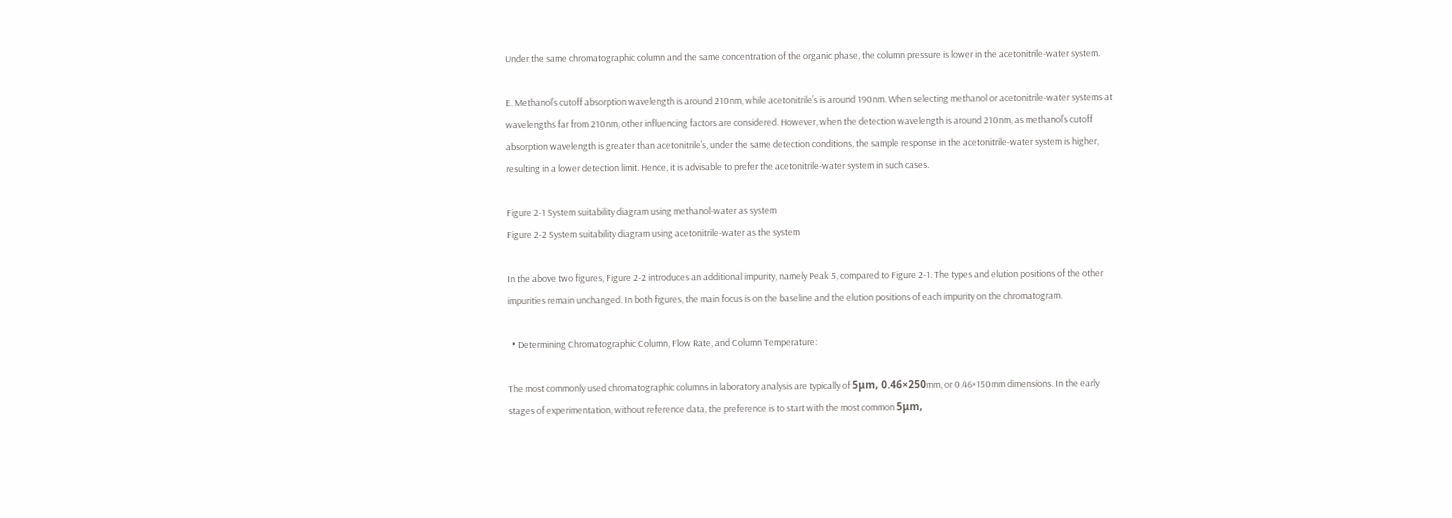Under the same chromatographic column and the same concentration of the organic phase, the column pressure is lower in the acetonitrile-water system.

E. Methanol’s cutoff absorption wavelength is around 210nm, while acetonitrile’s is around 190nm. When selecting methanol or acetonitrile-water systems at wavelengths far from 210nm, other influencing factors are considered. However, when the detection wavelength is around 210nm, as methanol’s cutoff absorption wavelength is greater than acetonitrile’s, under the same detection conditions, the sample response in the acetonitrile-water system is higher, resulting in a lower detection limit. Hence, it is advisable to prefer the acetonitrile-water system in such cases.

Figure 2-1 System suitability diagram using methanol-water as system
Figure 2-2 System suitability diagram using acetonitrile-water as the system

In the above two figures, Figure 2-2 introduces an additional impurity, namely Peak 5, compared to Figure 2-1. The types and elution positions of the other impurities remain unchanged. In both figures, the main focus is on the baseline and the elution positions of each impurity on the chromatogram.

  • Determining Chromatographic Column, Flow Rate, and Column Temperature:

The most commonly used chromatographic columns in laboratory analysis are typically of 5μm, 0.46×250mm, or 0.46×150mm dimensions. In the early stages of experimentation, without reference data, the preference is to start with the most common 5μm,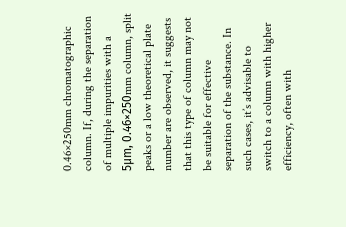0.46×250mm chromatographic column. If, during the separation of multiple impurities with a 5μm, 0.46×250mm column, split peaks or a low theoretical plate number are observed, it suggests that this type of column may not be suitable for effective separation of the substance. In such cases, it’s advisable to switch to a column with higher efficiency, often with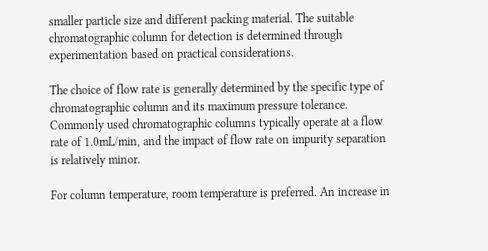smaller particle size and different packing material. The suitable chromatographic column for detection is determined through experimentation based on practical considerations.

The choice of flow rate is generally determined by the specific type of chromatographic column and its maximum pressure tolerance. Commonly used chromatographic columns typically operate at a flow rate of 1.0mL/min, and the impact of flow rate on impurity separation is relatively minor.

For column temperature, room temperature is preferred. An increase in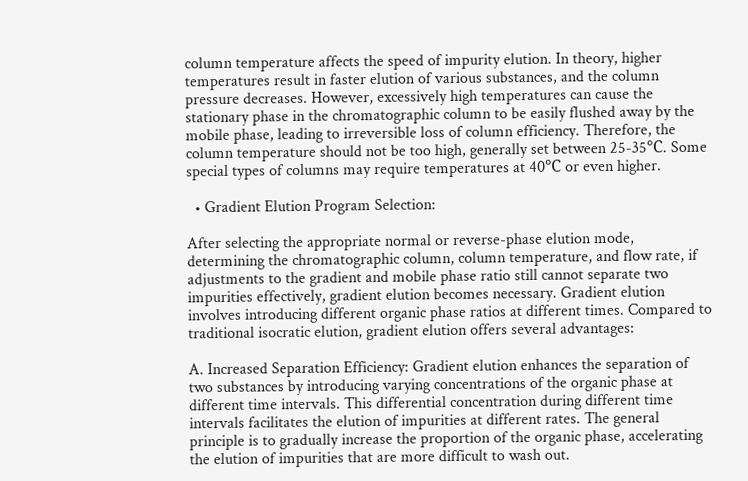column temperature affects the speed of impurity elution. In theory, higher temperatures result in faster elution of various substances, and the column pressure decreases. However, excessively high temperatures can cause the stationary phase in the chromatographic column to be easily flushed away by the mobile phase, leading to irreversible loss of column efficiency. Therefore, the column temperature should not be too high, generally set between 25-35℃. Some special types of columns may require temperatures at 40℃ or even higher.

  • Gradient Elution Program Selection:

After selecting the appropriate normal or reverse-phase elution mode, determining the chromatographic column, column temperature, and flow rate, if adjustments to the gradient and mobile phase ratio still cannot separate two impurities effectively, gradient elution becomes necessary. Gradient elution involves introducing different organic phase ratios at different times. Compared to traditional isocratic elution, gradient elution offers several advantages:

A. Increased Separation Efficiency: Gradient elution enhances the separation of two substances by introducing varying concentrations of the organic phase at different time intervals. This differential concentration during different time intervals facilitates the elution of impurities at different rates. The general principle is to gradually increase the proportion of the organic phase, accelerating the elution of impurities that are more difficult to wash out.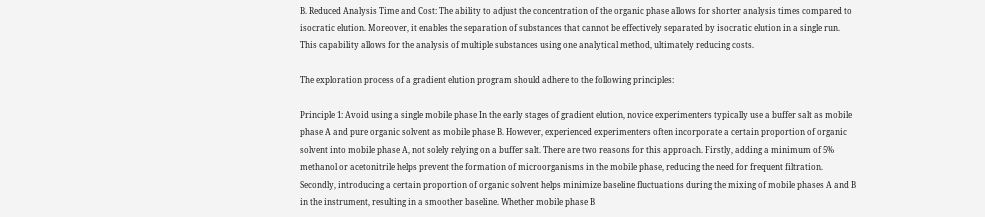B. Reduced Analysis Time and Cost: The ability to adjust the concentration of the organic phase allows for shorter analysis times compared to isocratic elution. Moreover, it enables the separation of substances that cannot be effectively separated by isocratic elution in a single run. This capability allows for the analysis of multiple substances using one analytical method, ultimately reducing costs.

The exploration process of a gradient elution program should adhere to the following principles:

Principle 1: Avoid using a single mobile phase In the early stages of gradient elution, novice experimenters typically use a buffer salt as mobile phase A and pure organic solvent as mobile phase B. However, experienced experimenters often incorporate a certain proportion of organic solvent into mobile phase A, not solely relying on a buffer salt. There are two reasons for this approach. Firstly, adding a minimum of 5% methanol or acetonitrile helps prevent the formation of microorganisms in the mobile phase, reducing the need for frequent filtration. Secondly, introducing a certain proportion of organic solvent helps minimize baseline fluctuations during the mixing of mobile phases A and B in the instrument, resulting in a smoother baseline. Whether mobile phase B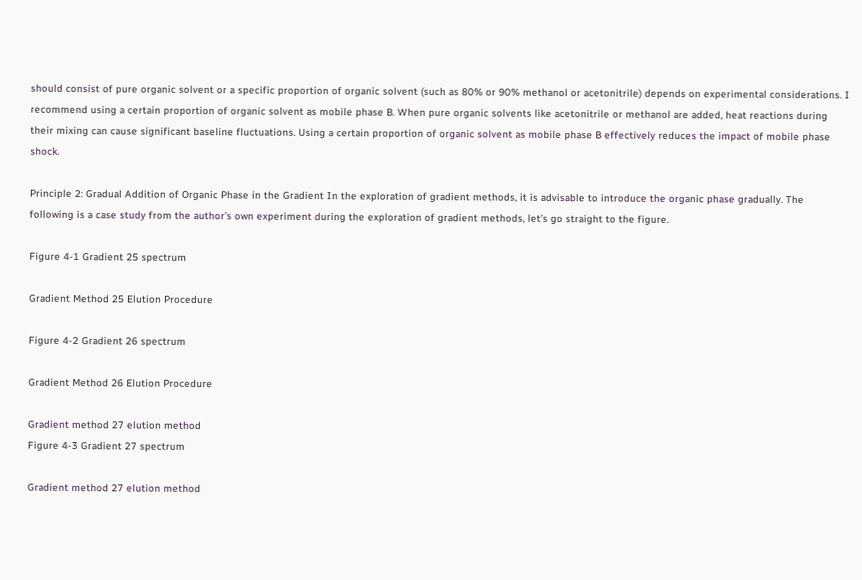should consist of pure organic solvent or a specific proportion of organic solvent (such as 80% or 90% methanol or acetonitrile) depends on experimental considerations. I recommend using a certain proportion of organic solvent as mobile phase B. When pure organic solvents like acetonitrile or methanol are added, heat reactions during their mixing can cause significant baseline fluctuations. Using a certain proportion of organic solvent as mobile phase B effectively reduces the impact of mobile phase shock.

Principle 2: Gradual Addition of Organic Phase in the Gradient In the exploration of gradient methods, it is advisable to introduce the organic phase gradually. The following is a case study from the author’s own experiment during the exploration of gradient methods, let’s go straight to the figure.

Figure 4-1 Gradient 25 spectrum

Gradient Method 25 Elution Procedure

Figure 4-2 Gradient 26 spectrum

Gradient Method 26 Elution Procedure

Gradient method 27 elution method
Figure 4-3 Gradient 27 spectrum

Gradient method 27 elution method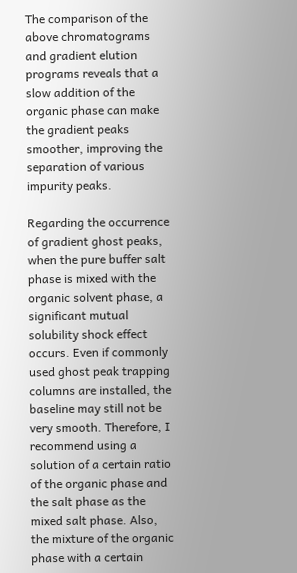The comparison of the above chromatograms and gradient elution programs reveals that a slow addition of the organic phase can make the gradient peaks smoother, improving the separation of various impurity peaks.

Regarding the occurrence of gradient ghost peaks, when the pure buffer salt phase is mixed with the organic solvent phase, a significant mutual solubility shock effect occurs. Even if commonly used ghost peak trapping columns are installed, the baseline may still not be very smooth. Therefore, I recommend using a solution of a certain ratio of the organic phase and the salt phase as the mixed salt phase. Also, the mixture of the organic phase with a certain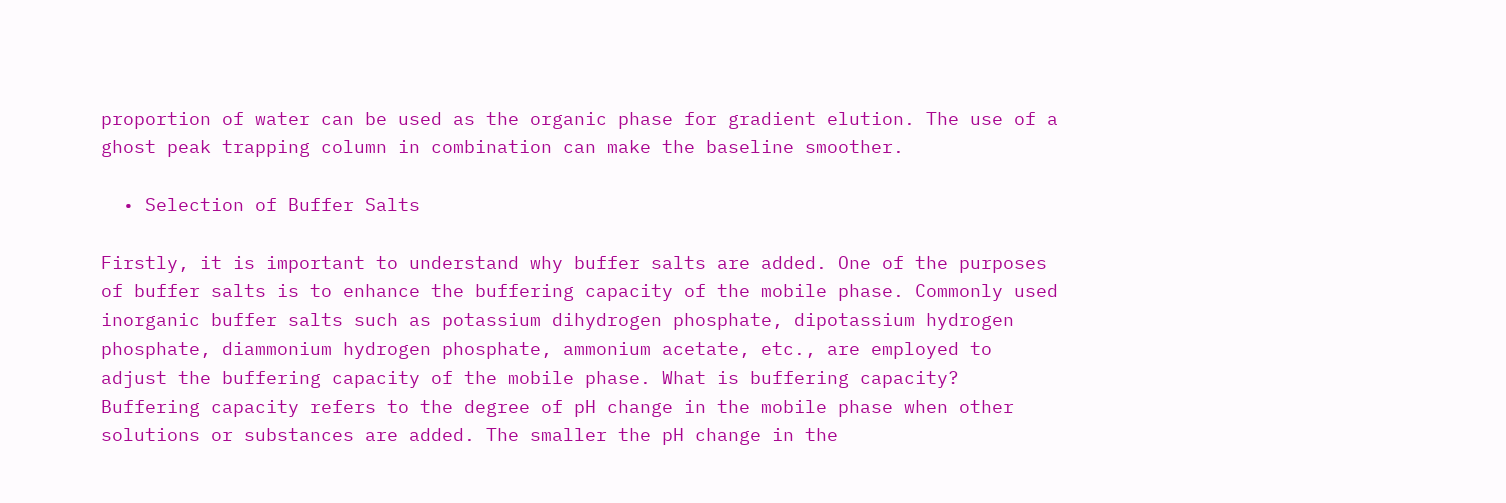proportion of water can be used as the organic phase for gradient elution. The use of a ghost peak trapping column in combination can make the baseline smoother.

  • Selection of Buffer Salts

Firstly, it is important to understand why buffer salts are added. One of the purposes of buffer salts is to enhance the buffering capacity of the mobile phase. Commonly used inorganic buffer salts such as potassium dihydrogen phosphate, dipotassium hydrogen phosphate, diammonium hydrogen phosphate, ammonium acetate, etc., are employed to adjust the buffering capacity of the mobile phase. What is buffering capacity? Buffering capacity refers to the degree of pH change in the mobile phase when other solutions or substances are added. The smaller the pH change in the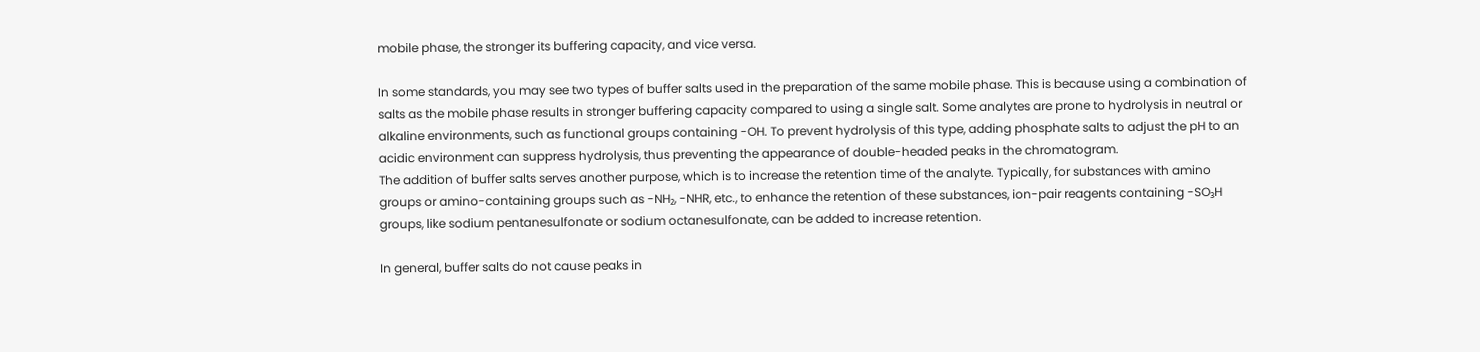mobile phase, the stronger its buffering capacity, and vice versa.

In some standards, you may see two types of buffer salts used in the preparation of the same mobile phase. This is because using a combination of salts as the mobile phase results in stronger buffering capacity compared to using a single salt. Some analytes are prone to hydrolysis in neutral or alkaline environments, such as functional groups containing -OH. To prevent hydrolysis of this type, adding phosphate salts to adjust the pH to an acidic environment can suppress hydrolysis, thus preventing the appearance of double-headed peaks in the chromatogram.
The addition of buffer salts serves another purpose, which is to increase the retention time of the analyte. Typically, for substances with amino groups or amino-containing groups such as -NH₂, -NHR, etc., to enhance the retention of these substances, ion-pair reagents containing -SO₃H groups, like sodium pentanesulfonate or sodium octanesulfonate, can be added to increase retention.

In general, buffer salts do not cause peaks in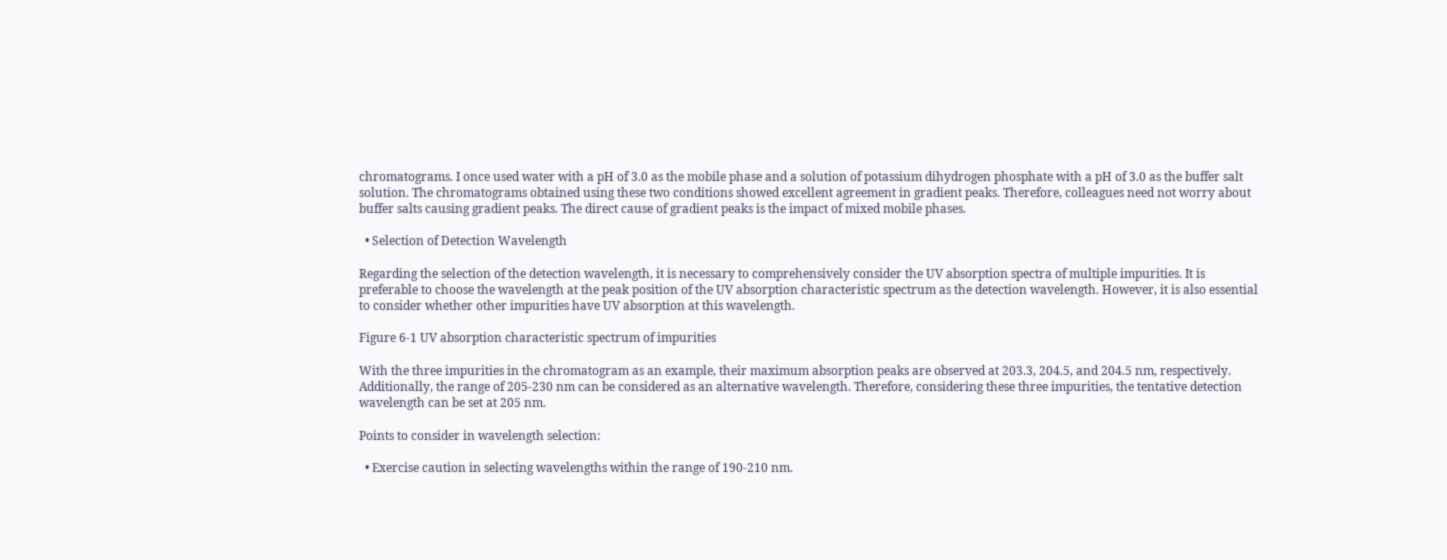chromatograms. I once used water with a pH of 3.0 as the mobile phase and a solution of potassium dihydrogen phosphate with a pH of 3.0 as the buffer salt solution. The chromatograms obtained using these two conditions showed excellent agreement in gradient peaks. Therefore, colleagues need not worry about buffer salts causing gradient peaks. The direct cause of gradient peaks is the impact of mixed mobile phases.

  • Selection of Detection Wavelength

Regarding the selection of the detection wavelength, it is necessary to comprehensively consider the UV absorption spectra of multiple impurities. It is preferable to choose the wavelength at the peak position of the UV absorption characteristic spectrum as the detection wavelength. However, it is also essential to consider whether other impurities have UV absorption at this wavelength.

Figure 6-1 UV absorption characteristic spectrum of impurities

With the three impurities in the chromatogram as an example, their maximum absorption peaks are observed at 203.3, 204.5, and 204.5 nm, respectively. Additionally, the range of 205-230 nm can be considered as an alternative wavelength. Therefore, considering these three impurities, the tentative detection wavelength can be set at 205 nm.

Points to consider in wavelength selection:

  • Exercise caution in selecting wavelengths within the range of 190-210 nm.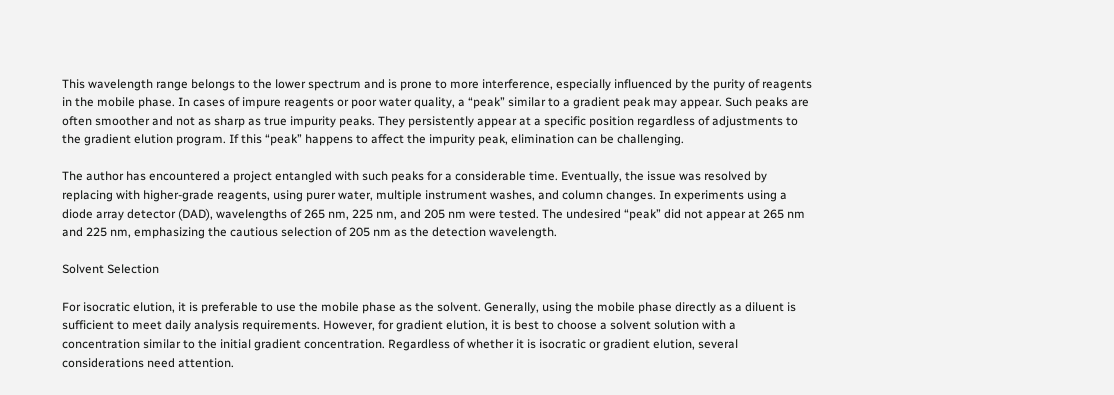This wavelength range belongs to the lower spectrum and is prone to more interference, especially influenced by the purity of reagents in the mobile phase. In cases of impure reagents or poor water quality, a “peak” similar to a gradient peak may appear. Such peaks are often smoother and not as sharp as true impurity peaks. They persistently appear at a specific position regardless of adjustments to the gradient elution program. If this “peak” happens to affect the impurity peak, elimination can be challenging.

The author has encountered a project entangled with such peaks for a considerable time. Eventually, the issue was resolved by replacing with higher-grade reagents, using purer water, multiple instrument washes, and column changes. In experiments using a diode array detector (DAD), wavelengths of 265 nm, 225 nm, and 205 nm were tested. The undesired “peak” did not appear at 265 nm and 225 nm, emphasizing the cautious selection of 205 nm as the detection wavelength.

Solvent Selection

For isocratic elution, it is preferable to use the mobile phase as the solvent. Generally, using the mobile phase directly as a diluent is sufficient to meet daily analysis requirements. However, for gradient elution, it is best to choose a solvent solution with a concentration similar to the initial gradient concentration. Regardless of whether it is isocratic or gradient elution, several considerations need attention.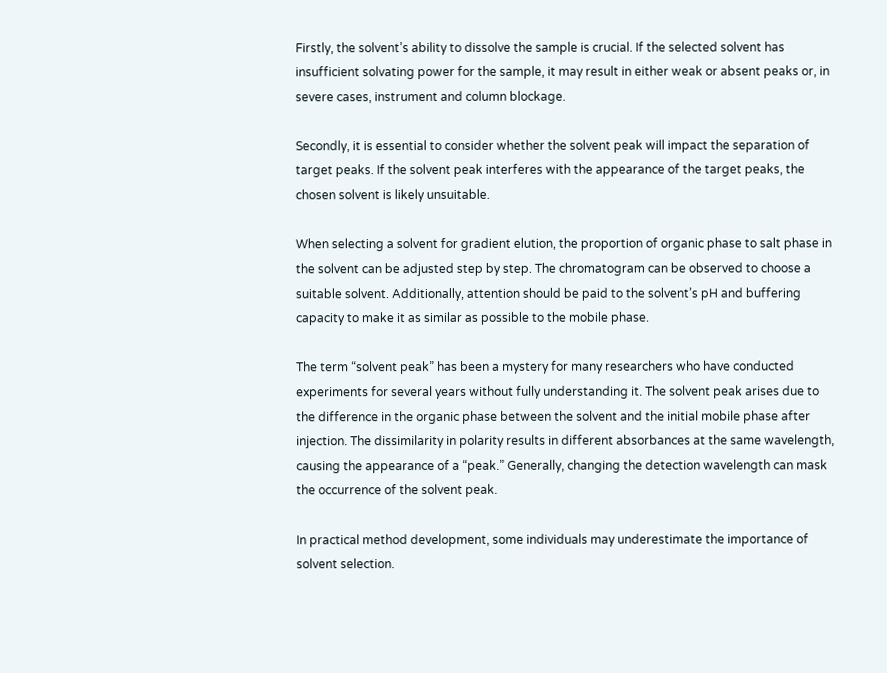Firstly, the solvent’s ability to dissolve the sample is crucial. If the selected solvent has insufficient solvating power for the sample, it may result in either weak or absent peaks or, in severe cases, instrument and column blockage.

Secondly, it is essential to consider whether the solvent peak will impact the separation of target peaks. If the solvent peak interferes with the appearance of the target peaks, the chosen solvent is likely unsuitable.

When selecting a solvent for gradient elution, the proportion of organic phase to salt phase in the solvent can be adjusted step by step. The chromatogram can be observed to choose a suitable solvent. Additionally, attention should be paid to the solvent’s pH and buffering capacity to make it as similar as possible to the mobile phase.

The term “solvent peak” has been a mystery for many researchers who have conducted experiments for several years without fully understanding it. The solvent peak arises due to the difference in the organic phase between the solvent and the initial mobile phase after injection. The dissimilarity in polarity results in different absorbances at the same wavelength, causing the appearance of a “peak.” Generally, changing the detection wavelength can mask the occurrence of the solvent peak.

In practical method development, some individuals may underestimate the importance of solvent selection.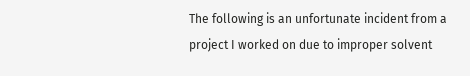The following is an unfortunate incident from a project I worked on due to improper solvent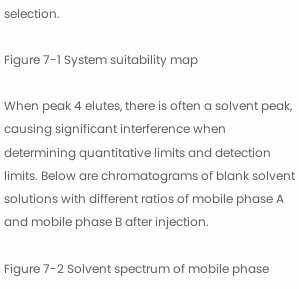selection.

Figure 7-1 System suitability map

When peak 4 elutes, there is often a solvent peak, causing significant interference when determining quantitative limits and detection limits. Below are chromatograms of blank solvent solutions with different ratios of mobile phase A and mobile phase B after injection.

Figure 7-2 Solvent spectrum of mobile phase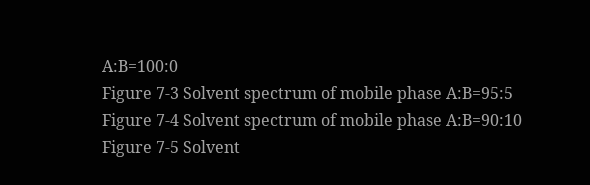A:B=100:0
Figure 7-3 Solvent spectrum of mobile phase A:B=95:5
Figure 7-4 Solvent spectrum of mobile phase A:B=90:10
Figure 7-5 Solvent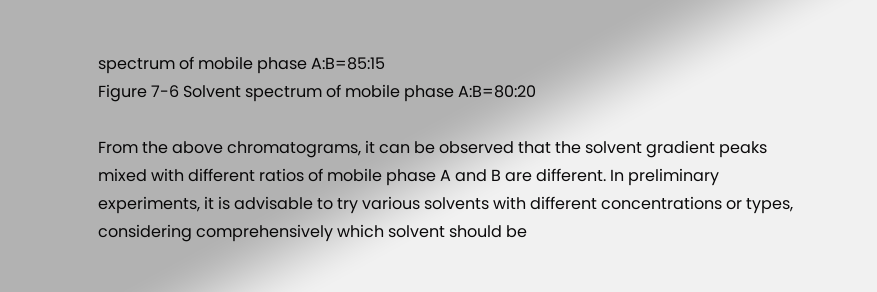spectrum of mobile phase A:B=85:15
Figure 7-6 Solvent spectrum of mobile phase A:B=80:20

From the above chromatograms, it can be observed that the solvent gradient peaks mixed with different ratios of mobile phase A and B are different. In preliminary experiments, it is advisable to try various solvents with different concentrations or types, considering comprehensively which solvent should be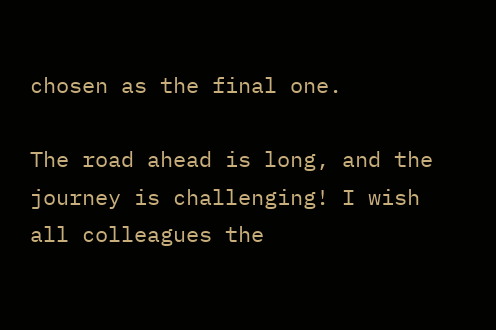chosen as the final one.

The road ahead is long, and the journey is challenging! I wish all colleagues the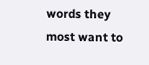words they most want to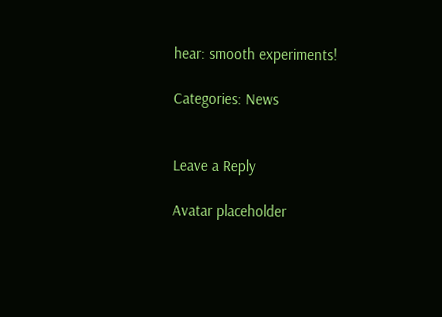hear: smooth experiments!

Categories: News


Leave a Reply

Avatar placeholder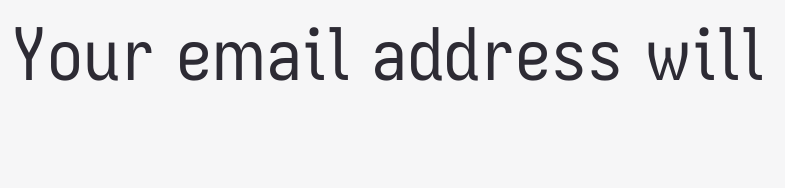Your email address will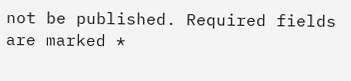not be published. Required fields are marked *